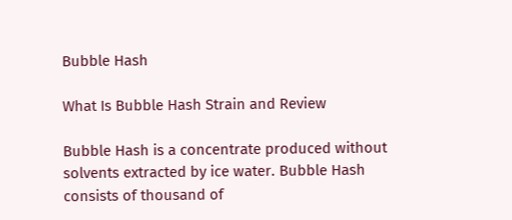Bubble Hash

What Is Bubble Hash Strain and Review

Bubble Hash is a concentrate produced without solvents extracted by ice water. Bubble Hash consists of thousand of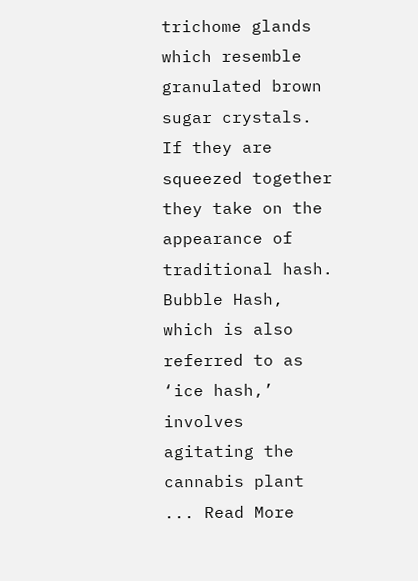trichome glands which resemble granulated brown sugar crystals. If they are squeezed together they take on the appearance of traditional hash. Bubble Hash, which is also referred to as ‘ice hash,’ involves agitating the cannabis plant ... Read More